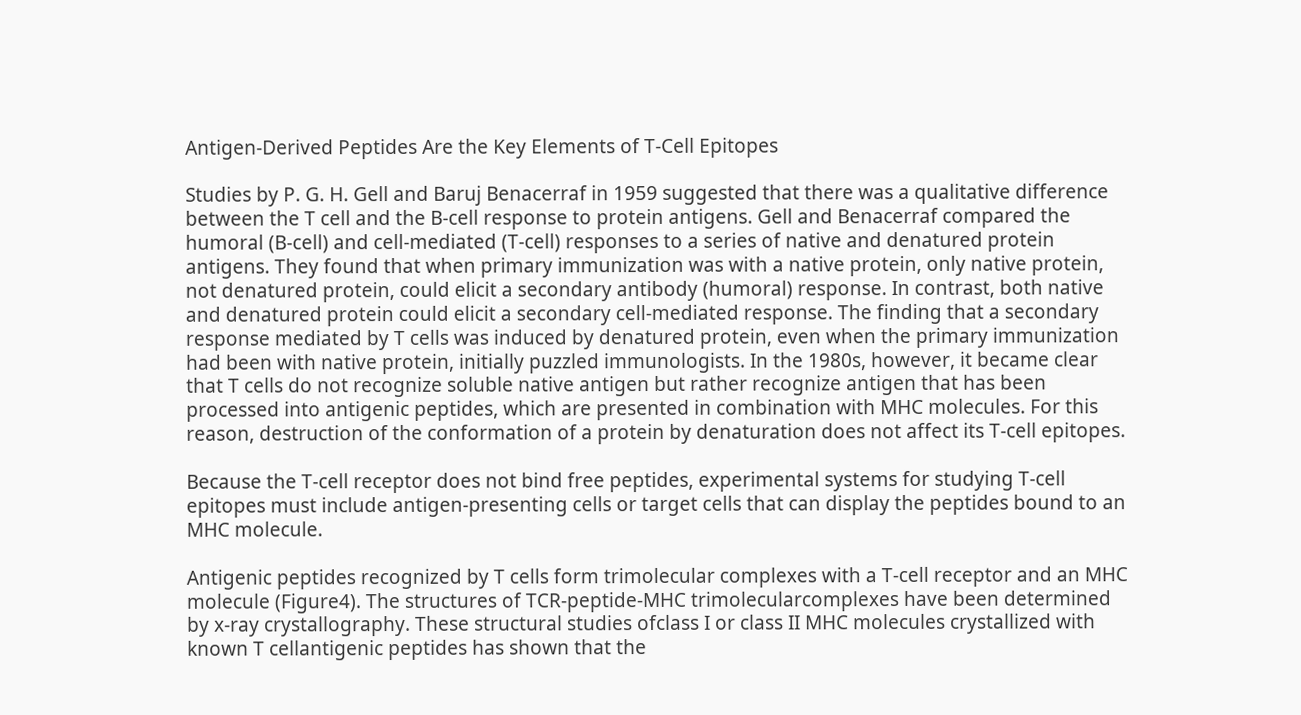Antigen-Derived Peptides Are the Key Elements of T-Cell Epitopes

Studies by P. G. H. Gell and Baruj Benacerraf in 1959 suggested that there was a qualitative difference between the T cell and the B-cell response to protein antigens. Gell and Benacerraf compared the humoral (B-cell) and cell-mediated (T-cell) responses to a series of native and denatured protein antigens. They found that when primary immunization was with a native protein, only native protein, not denatured protein, could elicit a secondary antibody (humoral) response. In contrast, both native and denatured protein could elicit a secondary cell-mediated response. The finding that a secondary response mediated by T cells was induced by denatured protein, even when the primary immunization had been with native protein, initially puzzled immunologists. In the 1980s, however, it became clear that T cells do not recognize soluble native antigen but rather recognize antigen that has been processed into antigenic peptides, which are presented in combination with MHC molecules. For this reason, destruction of the conformation of a protein by denaturation does not affect its T-cell epitopes.

Because the T-cell receptor does not bind free peptides, experimental systems for studying T-cell epitopes must include antigen-presenting cells or target cells that can display the peptides bound to an MHC molecule.

Antigenic peptides recognized by T cells form trimolecular complexes with a T-cell receptor and an MHC molecule (Figure4). The structures of TCR-peptide-MHC trimolecularcomplexes have been determined by x-ray crystallography. These structural studies ofclass I or class II MHC molecules crystallized with known T cellantigenic peptides has shown that the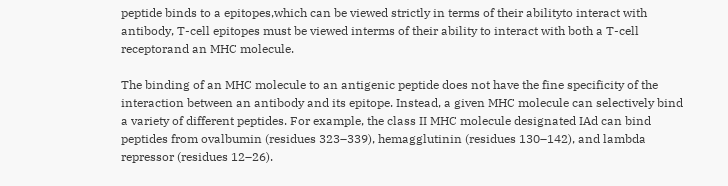peptide binds to a epitopes,which can be viewed strictly in terms of their abilityto interact with antibody, T-cell epitopes must be viewed interms of their ability to interact with both a T-cell receptorand an MHC molecule.

The binding of an MHC molecule to an antigenic peptide does not have the fine specificity of the interaction between an antibody and its epitope. Instead, a given MHC molecule can selectively bind a variety of different peptides. For example, the class II MHC molecule designated IAd can bind peptides from ovalbumin (residues 323–339), hemagglutinin (residues 130–142), and lambda repressor (residues 12–26).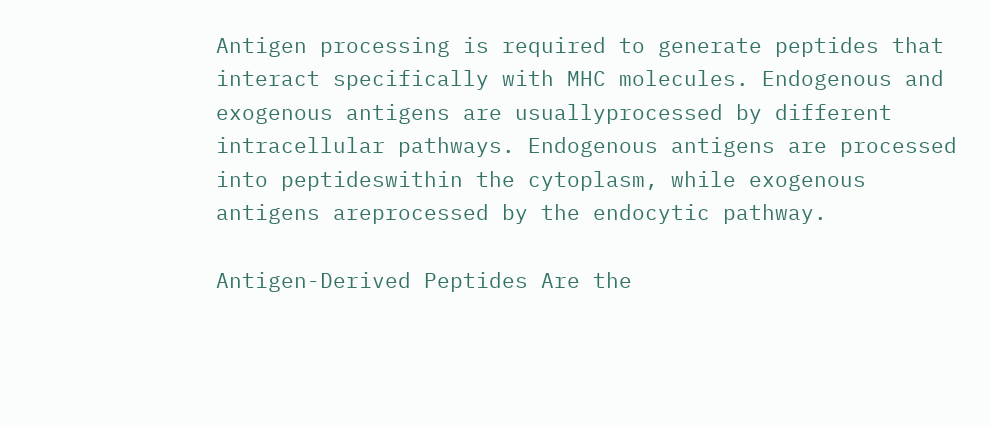Antigen processing is required to generate peptides that interact specifically with MHC molecules. Endogenous and exogenous antigens are usuallyprocessed by different intracellular pathways. Endogenous antigens are processed into peptideswithin the cytoplasm, while exogenous antigens areprocessed by the endocytic pathway.

Antigen-Derived Peptides Are the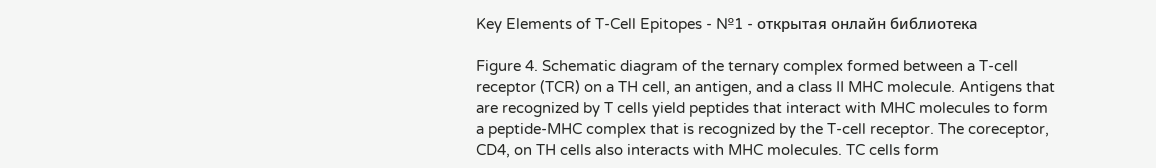Key Elements of T-Cell Epitopes - №1 - открытая онлайн библиотека

Figure 4. Schematic diagram of the ternary complex formed between a T-cell receptor (TCR) on a TH cell, an antigen, and a class II MHC molecule. Antigens that are recognized by T cells yield peptides that interact with MHC molecules to form a peptide-MHC complex that is recognized by the T-cell receptor. The coreceptor, CD4, on TH cells also interacts with MHC molecules. TC cells form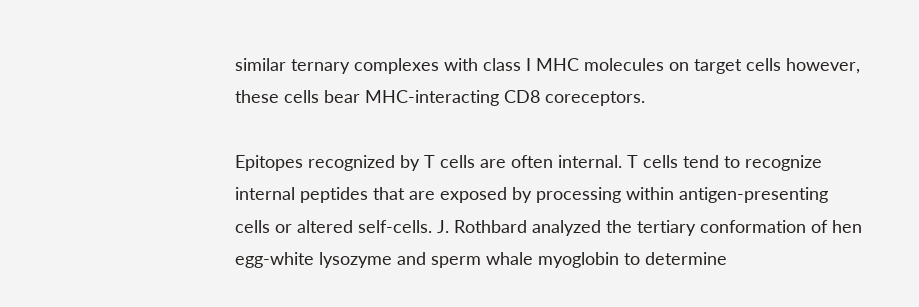similar ternary complexes with class I MHC molecules on target cells however, these cells bear MHC-interacting CD8 coreceptors.

Epitopes recognized by T cells are often internal. T cells tend to recognize internal peptides that are exposed by processing within antigen-presenting cells or altered self-cells. J. Rothbard analyzed the tertiary conformation of hen egg-white lysozyme and sperm whale myoglobin to determine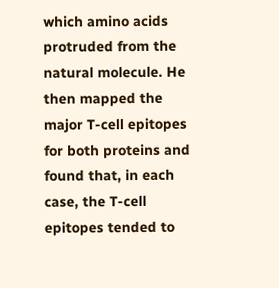which amino acids protruded from the natural molecule. He then mapped the major T-cell epitopes for both proteins and found that, in each case, the T-cell epitopes tended to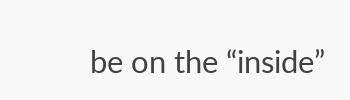be on the “inside”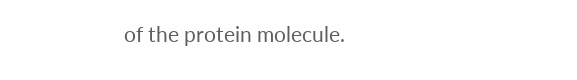of the protein molecule.